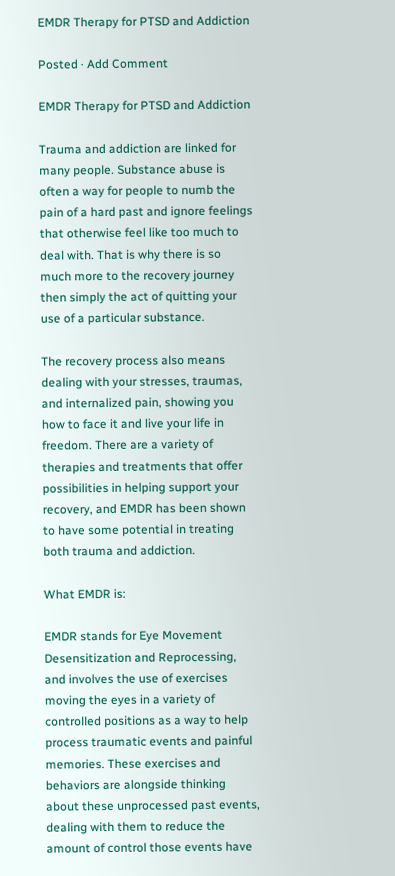EMDR Therapy for PTSD and Addiction

Posted · Add Comment

EMDR Therapy for PTSD and Addiction

Trauma and addiction are linked for many people. Substance abuse is often a way for people to numb the pain of a hard past and ignore feelings that otherwise feel like too much to deal with. That is why there is so much more to the recovery journey then simply the act of quitting your use of a particular substance.

The recovery process also means dealing with your stresses, traumas, and internalized pain, showing you how to face it and live your life in freedom. There are a variety of therapies and treatments that offer possibilities in helping support your recovery, and EMDR has been shown to have some potential in treating both trauma and addiction.

What EMDR is:

EMDR stands for Eye Movement Desensitization and Reprocessing, and involves the use of exercises moving the eyes in a variety of controlled positions as a way to help process traumatic events and painful memories. These exercises and behaviors are alongside thinking about these unprocessed past events, dealing with them to reduce the amount of control those events have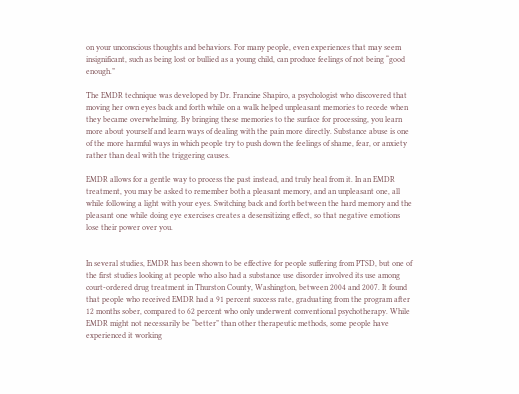on your unconscious thoughts and behaviors. For many people, even experiences that may seem insignificant, such as being lost or bullied as a young child, can produce feelings of not being “good enough.”

The EMDR technique was developed by Dr. Francine Shapiro, a psychologist who discovered that moving her own eyes back and forth while on a walk helped unpleasant memories to recede when they became overwhelming. By bringing these memories to the surface for processing, you learn more about yourself and learn ways of dealing with the pain more directly. Substance abuse is one of the more harmful ways in which people try to push down the feelings of shame, fear, or anxiety rather than deal with the triggering causes.

EMDR allows for a gentle way to process the past instead, and truly heal from it. In an EMDR treatment, you may be asked to remember both a pleasant memory, and an unpleasant one, all while following a light with your eyes. Switching back and forth between the hard memory and the pleasant one while doing eye exercises creates a desensitizing effect, so that negative emotions lose their power over you.


In several studies, EMDR has been shown to be effective for people suffering from PTSD, but one of the first studies looking at people who also had a substance use disorder involved its use among court-ordered drug treatment in Thurston County, Washington, between 2004 and 2007. It found that people who received EMDR had a 91 percent success rate, graduating from the program after 12 months sober, compared to 62 percent who only underwent conventional psychotherapy. While EMDR might not necessarily be “better” than other therapeutic methods, some people have experienced it working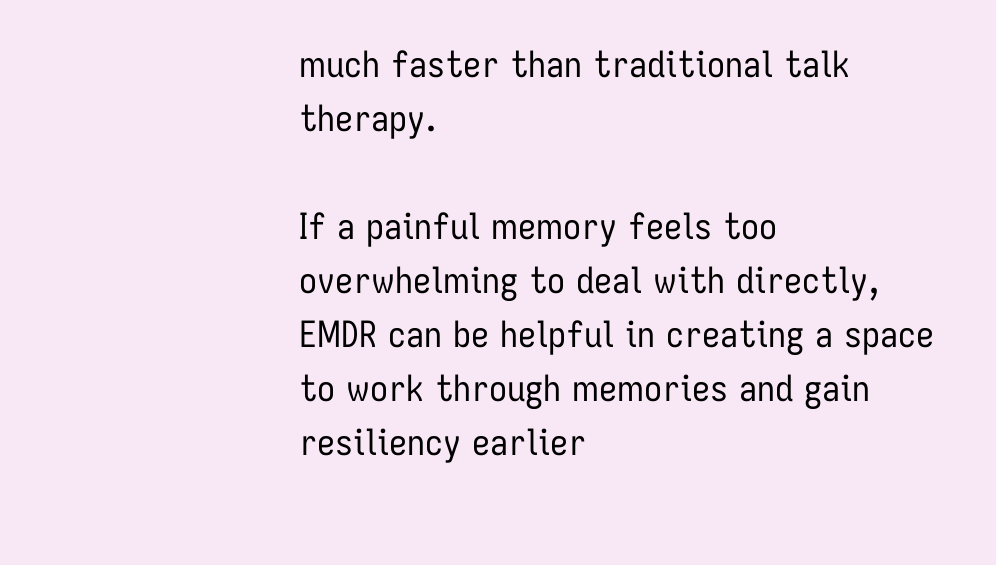much faster than traditional talk therapy.

If a painful memory feels too overwhelming to deal with directly, EMDR can be helpful in creating a space to work through memories and gain resiliency earlier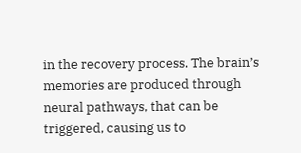in the recovery process. The brain’s memories are produced through neural pathways, that can be triggered, causing us to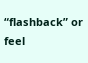“flashback” or feel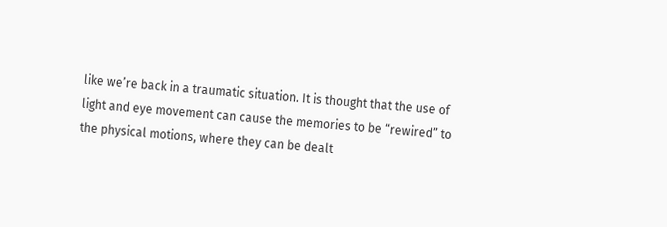like we’re back in a traumatic situation. It is thought that the use of light and eye movement can cause the memories to be “rewired” to the physical motions, where they can be dealt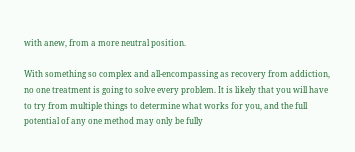with anew, from a more neutral position.

With something so complex and all-encompassing as recovery from addiction, no one treatment is going to solve every problem. It is likely that you will have to try from multiple things to determine what works for you, and the full potential of any one method may only be fully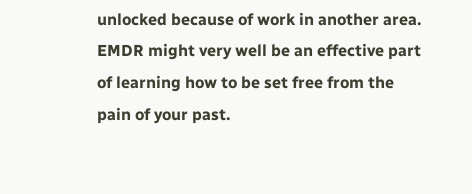unlocked because of work in another area. EMDR might very well be an effective part of learning how to be set free from the pain of your past.